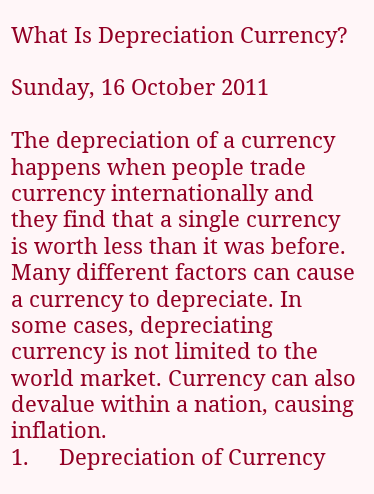What Is Depreciation Currency?

Sunday, 16 October 2011

The depreciation of a currency happens when people trade currency internationally and they find that a single currency is worth less than it was before. Many different factors can cause a currency to depreciate. In some cases, depreciating currency is not limited to the world market. Currency can also devalue within a nation, causing inflation.
1.     Depreciation of Currency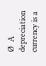Ø  A depreciation currency is a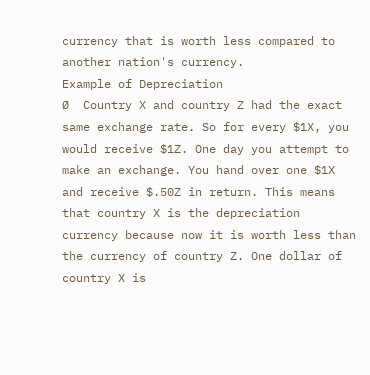currency that is worth less compared to another nation's currency.
Example of Depreciation
Ø  Country X and country Z had the exact same exchange rate. So for every $1X, you would receive $1Z. One day you attempt to make an exchange. You hand over one $1X and receive $.50Z in return. This means that country X is the depreciation currency because now it is worth less than the currency of country Z. One dollar of country X is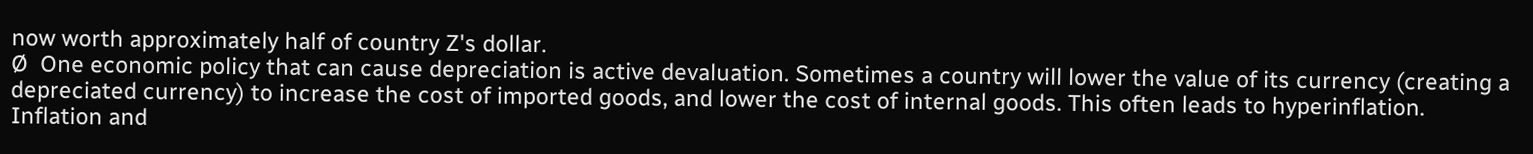now worth approximately half of country Z's dollar.
Ø  One economic policy that can cause depreciation is active devaluation. Sometimes a country will lower the value of its currency (creating a depreciated currency) to increase the cost of imported goods, and lower the cost of internal goods. This often leads to hyperinflation.
Inflation and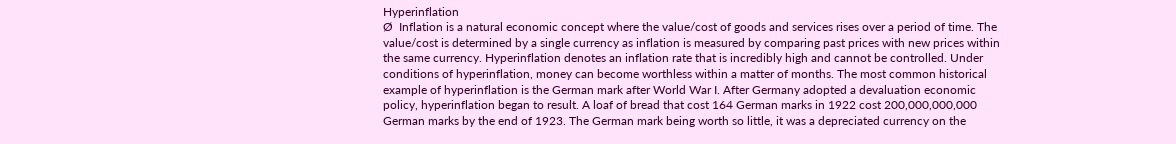Hyperinflation
Ø  Inflation is a natural economic concept where the value/cost of goods and services rises over a period of time. The value/cost is determined by a single currency as inflation is measured by comparing past prices with new prices within the same currency. Hyperinflation denotes an inflation rate that is incredibly high and cannot be controlled. Under conditions of hyperinflation, money can become worthless within a matter of months. The most common historical example of hyperinflation is the German mark after World War I. After Germany adopted a devaluation economic policy, hyperinflation began to result. A loaf of bread that cost 164 German marks in 1922 cost 200,000,000,000 German marks by the end of 1923. The German mark being worth so little, it was a depreciated currency on the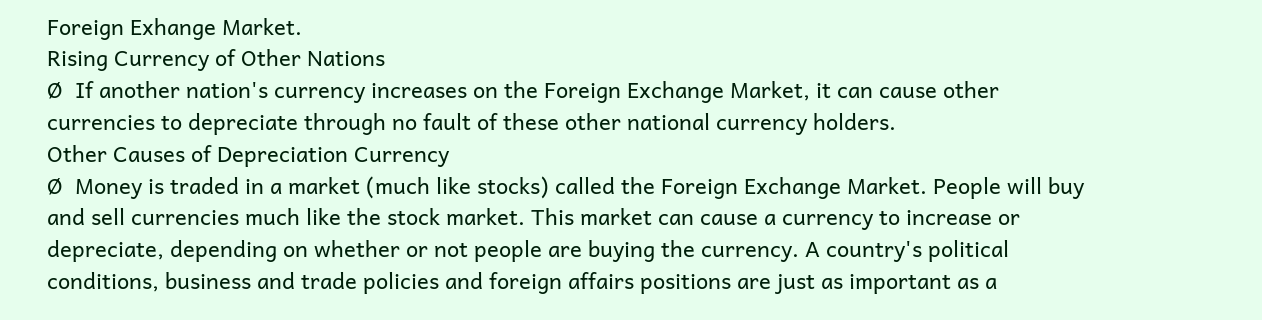Foreign Exhange Market.
Rising Currency of Other Nations
Ø  If another nation's currency increases on the Foreign Exchange Market, it can cause other currencies to depreciate through no fault of these other national currency holders.
Other Causes of Depreciation Currency
Ø  Money is traded in a market (much like stocks) called the Foreign Exchange Market. People will buy and sell currencies much like the stock market. This market can cause a currency to increase or depreciate, depending on whether or not people are buying the currency. A country's political conditions, business and trade policies and foreign affairs positions are just as important as a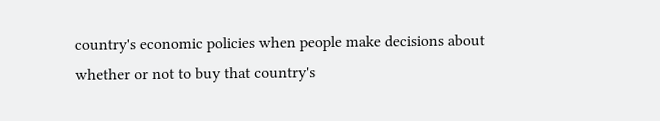country's economic policies when people make decisions about whether or not to buy that country's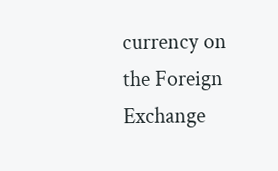currency on the Foreign Exchange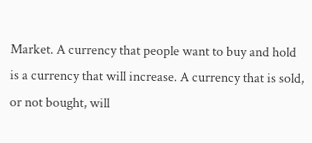Market. A currency that people want to buy and hold is a currency that will increase. A currency that is sold, or not bought, will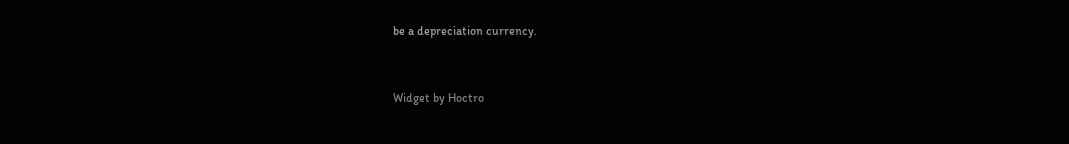be a depreciation currency.


Widget by Hoctro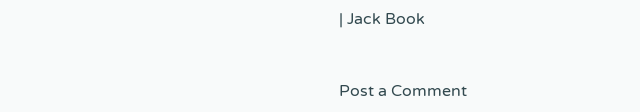| Jack Book


Post a Comment